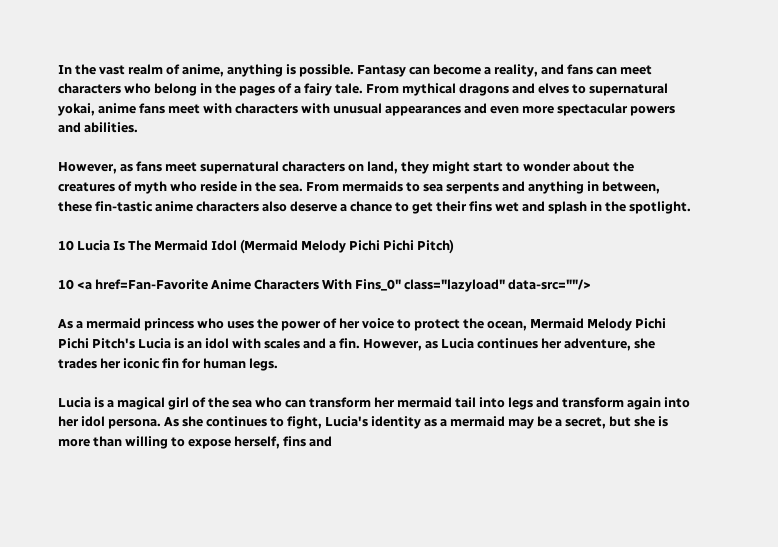In the vast realm of anime, anything is possible. Fantasy can become a reality, and fans can meet characters who belong in the pages of a fairy tale. From mythical dragons and elves to supernatural yokai, anime fans meet with characters with unusual appearances and even more spectacular powers and abilities.

However, as fans meet supernatural characters on land, they might start to wonder about the creatures of myth who reside in the sea. From mermaids to sea serpents and anything in between, these fin-tastic anime characters also deserve a chance to get their fins wet and splash in the spotlight.

10 Lucia Is The Mermaid Idol (Mermaid Melody Pichi Pichi Pitch)

10 <a href=Fan-Favorite Anime Characters With Fins_0" class="lazyload" data-src=""/>

As a mermaid princess who uses the power of her voice to protect the ocean, Mermaid Melody Pichi Pichi Pitch's Lucia is an idol with scales and a fin. However, as Lucia continues her adventure, she trades her iconic fin for human legs.

Lucia is a magical girl of the sea who can transform her mermaid tail into legs and transform again into her idol persona. As she continues to fight, Lucia's identity as a mermaid may be a secret, but she is more than willing to expose herself, fins and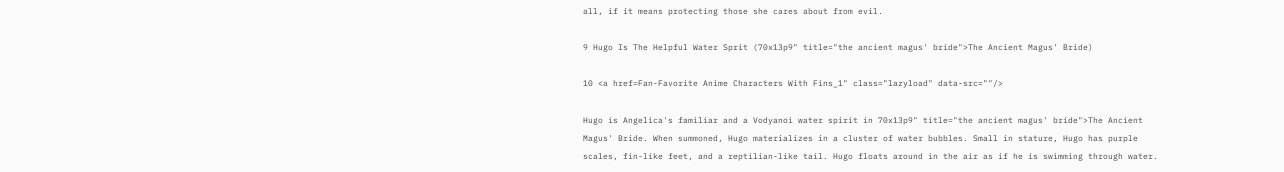all, if it means protecting those she cares about from evil.

9 Hugo Is The Helpful Water Sprit (70x13p9" title="the ancient magus' bride">The Ancient Magus' Bride)

10 <a href=Fan-Favorite Anime Characters With Fins_1" class="lazyload" data-src=""/>

Hugo is Angelica's familiar and a Vodyanoi water spirit in 70x13p9" title="the ancient magus' bride">The Ancient Magus' Bride. When summoned, Hugo materializes in a cluster of water bubbles. Small in stature, Hugo has purple scales, fin-like feet, and a reptilian-like tail. Hugo floats around in the air as if he is swimming through water.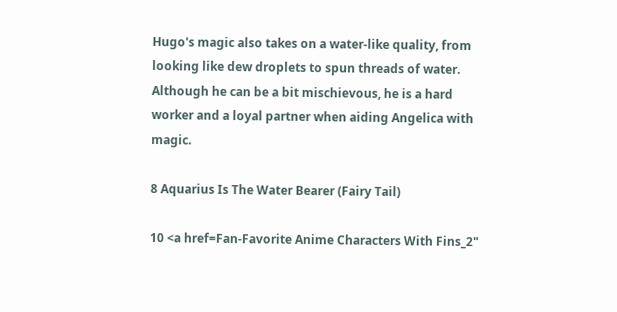Hugo's magic also takes on a water-like quality, from looking like dew droplets to spun threads of water. Although he can be a bit mischievous, he is a hard worker and a loyal partner when aiding Angelica with magic.

8 Aquarius Is The Water Bearer (Fairy Tail)

10 <a href=Fan-Favorite Anime Characters With Fins_2"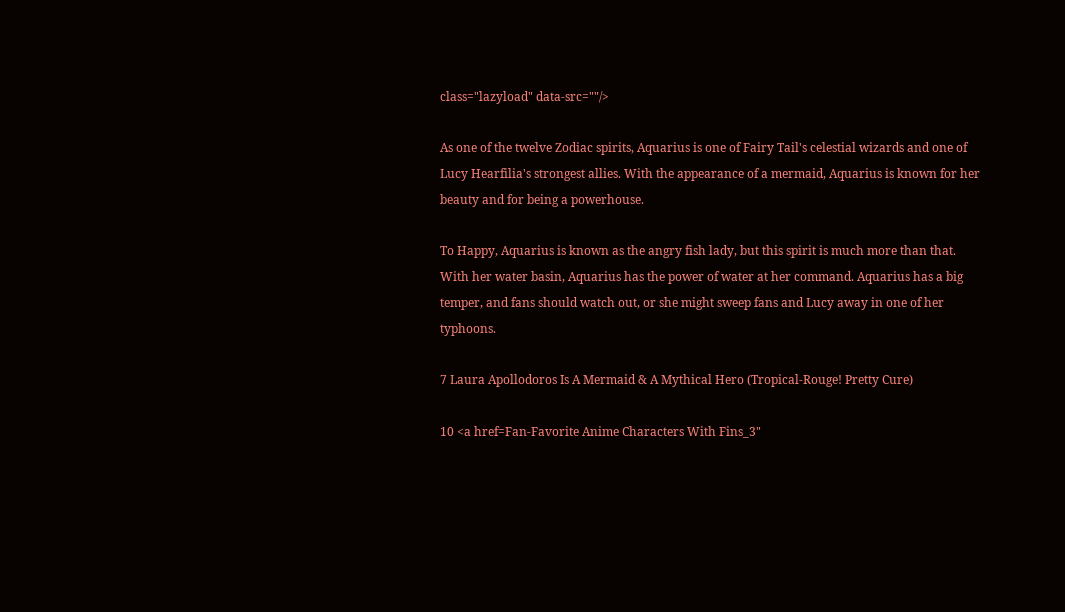class="lazyload" data-src=""/>

As one of the twelve Zodiac spirits, Aquarius is one of Fairy Tail's celestial wizards and one of Lucy Hearfilia's strongest allies. With the appearance of a mermaid, Aquarius is known for her beauty and for being a powerhouse.

To Happy, Aquarius is known as the angry fish lady, but this spirit is much more than that. With her water basin, Aquarius has the power of water at her command. Aquarius has a big temper, and fans should watch out, or she might sweep fans and Lucy away in one of her typhoons.

7 Laura Apollodoros Is A Mermaid & A Mythical Hero (Tropical-Rouge! Pretty Cure)

10 <a href=Fan-Favorite Anime Characters With Fins_3"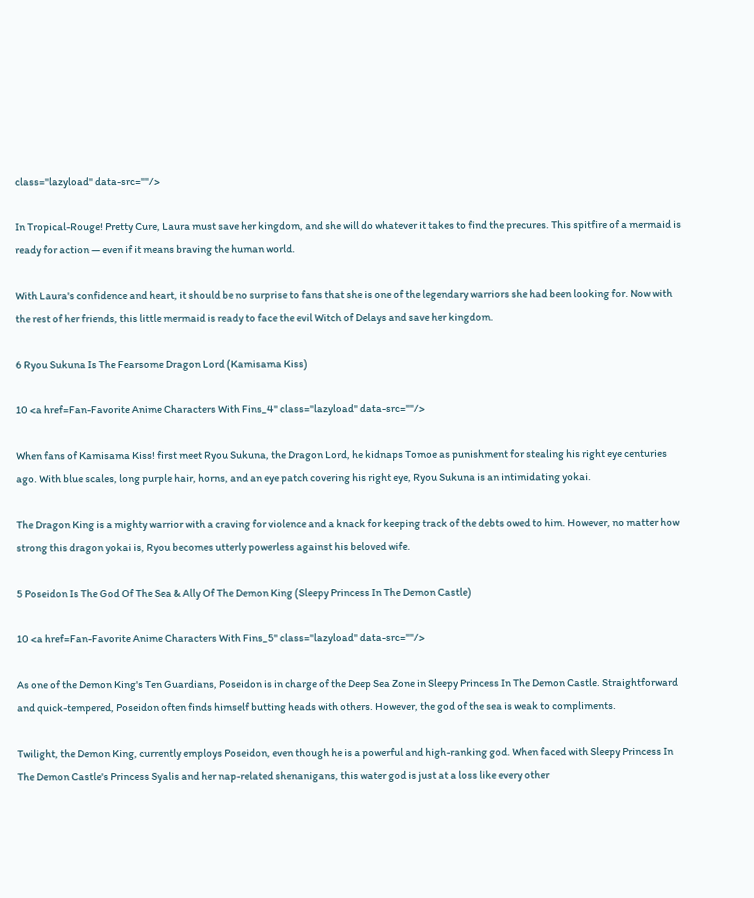class="lazyload" data-src=""/>

In Tropical-Rouge! Pretty Cure, Laura must save her kingdom, and she will do whatever it takes to find the precures. This spitfire of a mermaid is ready for action — even if it means braving the human world.

With Laura's confidence and heart, it should be no surprise to fans that she is one of the legendary warriors she had been looking for. Now with the rest of her friends, this little mermaid is ready to face the evil Witch of Delays and save her kingdom.

6 Ryou Sukuna Is The Fearsome Dragon Lord (Kamisama Kiss)

10 <a href=Fan-Favorite Anime Characters With Fins_4" class="lazyload" data-src=""/>

When fans of Kamisama Kiss! first meet Ryou Sukuna, the Dragon Lord, he kidnaps Tomoe as punishment for stealing his right eye centuries ago. With blue scales, long purple hair, horns, and an eye patch covering his right eye, Ryou Sukuna is an intimidating yokai.

The Dragon King is a mighty warrior with a craving for violence and a knack for keeping track of the debts owed to him. However, no matter how strong this dragon yokai is, Ryou becomes utterly powerless against his beloved wife.

5 Poseidon Is The God Of The Sea & Ally Of The Demon King (Sleepy Princess In The Demon Castle)

10 <a href=Fan-Favorite Anime Characters With Fins_5" class="lazyload" data-src=""/>

As one of the Demon King's Ten Guardians, Poseidon is in charge of the Deep Sea Zone in Sleepy Princess In The Demon Castle. Straightforward and quick-tempered, Poseidon often finds himself butting heads with others. However, the god of the sea is weak to compliments.

Twilight, the Demon King, currently employs Poseidon, even though he is a powerful and high-ranking god. When faced with Sleepy Princess In The Demon Castle's Princess Syalis and her nap-related shenanigans, this water god is just at a loss like every other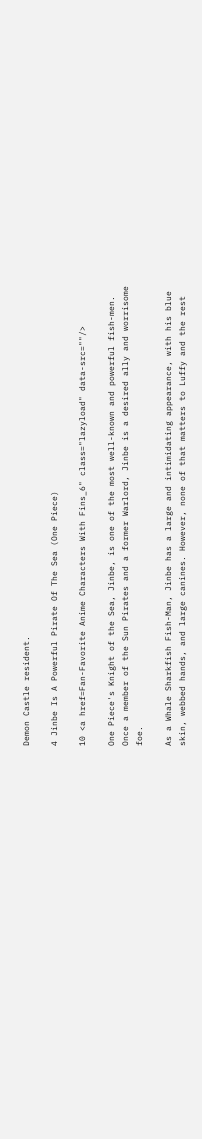Demon Castle resident.

4 Jinbe Is A Powerful Pirate Of The Sea (One Piece)

10 <a href=Fan-Favorite Anime Characters With Fins_6" class="lazyload" data-src=""/>

One Piece's Knight of the Sea, Jinbe, is one of the most well-known and powerful fish-men. Once a member of the Sun Pirates and a former Warlord, Jinbe is a desired ally and worrisome foe.

As a Whale Sharkfish Fish-Man, Jinbe has a large and intimidating appearance, with his blue skin, webbed hands, and large canines. However, none of that matters to Luffy and the rest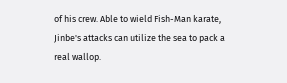of his crew. Able to wield Fish-Man karate, Jinbe's attacks can utilize the sea to pack a real wallop.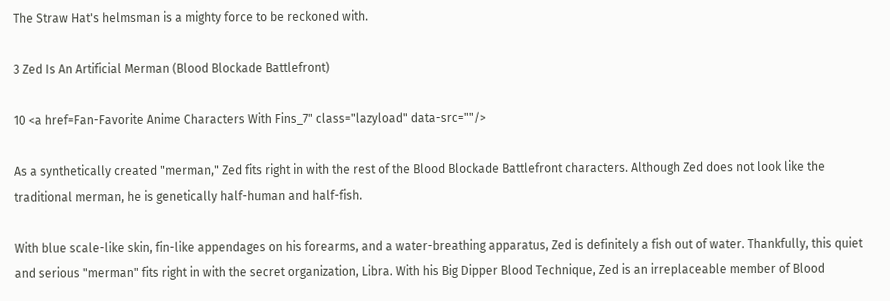The Straw Hat's helmsman is a mighty force to be reckoned with.

3 Zed Is An Artificial Merman (Blood Blockade Battlefront)

10 <a href=Fan-Favorite Anime Characters With Fins_7" class="lazyload" data-src=""/>

As a synthetically created "merman," Zed fits right in with the rest of the Blood Blockade Battlefront characters. Although Zed does not look like the traditional merman, he is genetically half-human and half-fish.

With blue scale-like skin, fin-like appendages on his forearms, and a water-breathing apparatus, Zed is definitely a fish out of water. Thankfully, this quiet and serious "merman" fits right in with the secret organization, Libra. With his Big Dipper Blood Technique, Zed is an irreplaceable member of Blood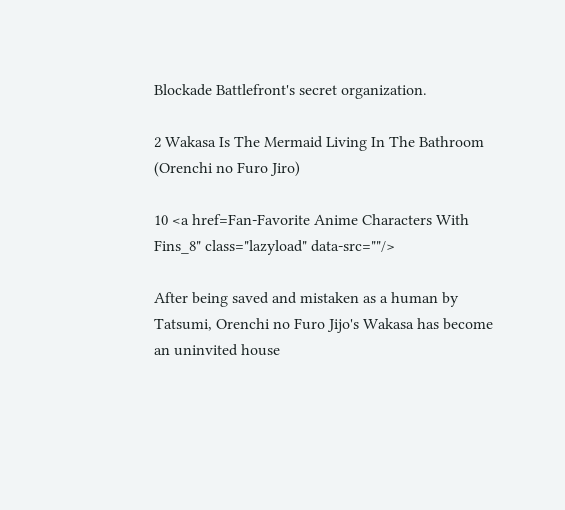Blockade Battlefront's secret organization.

2 Wakasa Is The Mermaid Living In The Bathroom (Orenchi no Furo Jiro)

10 <a href=Fan-Favorite Anime Characters With Fins_8" class="lazyload" data-src=""/>

After being saved and mistaken as a human by Tatsumi, Orenchi no Furo Jijo's Wakasa has become an uninvited house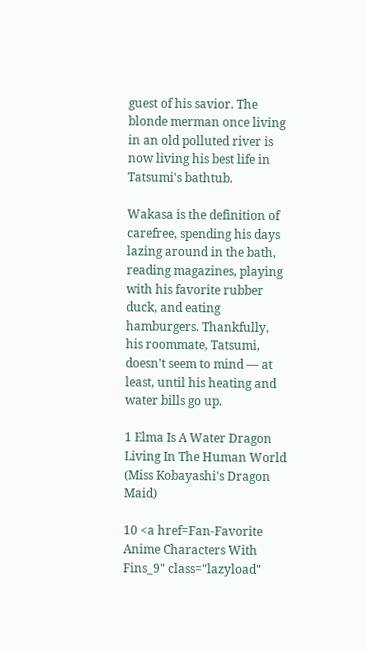guest of his savior. The blonde merman once living in an old polluted river is now living his best life in Tatsumi's bathtub.

Wakasa is the definition of carefree, spending his days lazing around in the bath, reading magazines, playing with his favorite rubber duck, and eating hamburgers. Thankfully, his roommate, Tatsumi, doesn't seem to mind — at least, until his heating and water bills go up.

1 Elma Is A Water Dragon Living In The Human World (Miss Kobayashi's Dragon Maid)

10 <a href=Fan-Favorite Anime Characters With Fins_9" class="lazyload"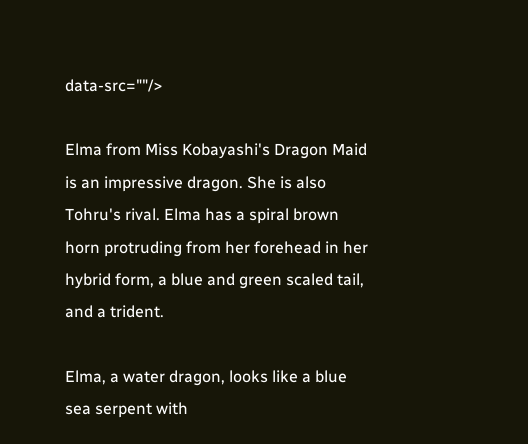data-src=""/>

Elma from Miss Kobayashi's Dragon Maid is an impressive dragon. She is also Tohru's rival. Elma has a spiral brown horn protruding from her forehead in her hybrid form, a blue and green scaled tail, and a trident.

Elma, a water dragon, looks like a blue sea serpent with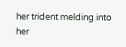her trident melding into her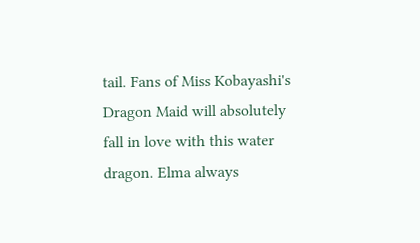tail. Fans of Miss Kobayashi's Dragon Maid will absolutely fall in love with this water dragon. Elma always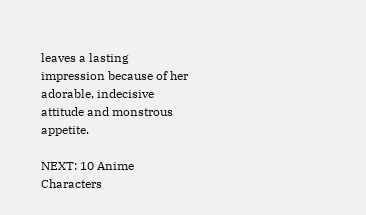leaves a lasting impression because of her adorable, indecisive attitude and monstrous appetite.

NEXT: 10 Anime Characters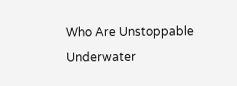Who Are Unstoppable Underwater